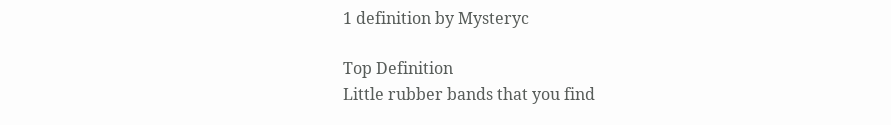1 definition by Mysteryc

Top Definition
Little rubber bands that you find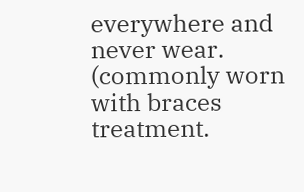everywhere and never wear. (commonly worn with braces treatment.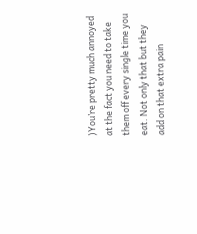)You’re pretty much annoyed at the fact you need to take them off every single time you eat. Not only that but they add on that extra pain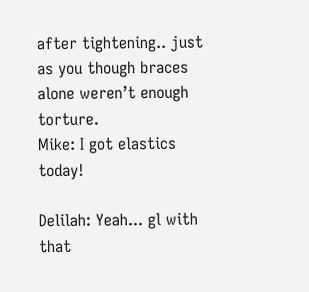after tightening.. just as you though braces alone weren’t enough torture.
Mike: I got elastics today!

Delilah: Yeah... gl with that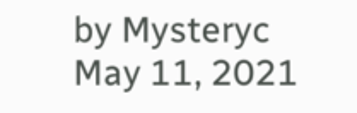by Mysteryc May 11, 2021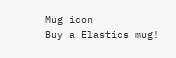Mug icon
Buy a Elastics mug!